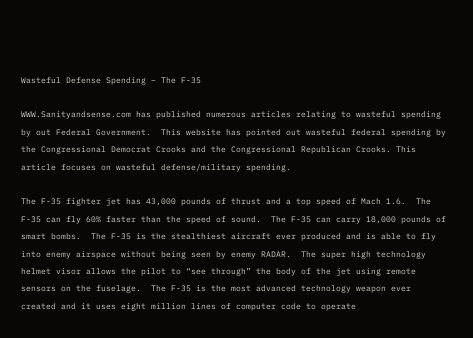Wasteful Defense Spending – The F-35

WWW.Sanityandsense.com has published numerous articles relating to wasteful spending by out Federal Government.  This website has pointed out wasteful federal spending by the Congressional Democrat Crooks and the Congressional Republican Crooks. This article focuses on wasteful defense/military spending.

The F-35 fighter jet has 43,000 pounds of thrust and a top speed of Mach 1.6.  The F-35 can fly 60% faster than the speed of sound.  The F-35 can carry 18,000 pounds of smart bombs.  The F-35 is the stealthiest aircraft ever produced and is able to fly into enemy airspace without being seen by enemy RADAR.  The super high technology helmet visor allows the pilot to “see through” the body of the jet using remote sensors on the fuselage.  The F-35 is the most advanced technology weapon ever created and it uses eight million lines of computer code to operate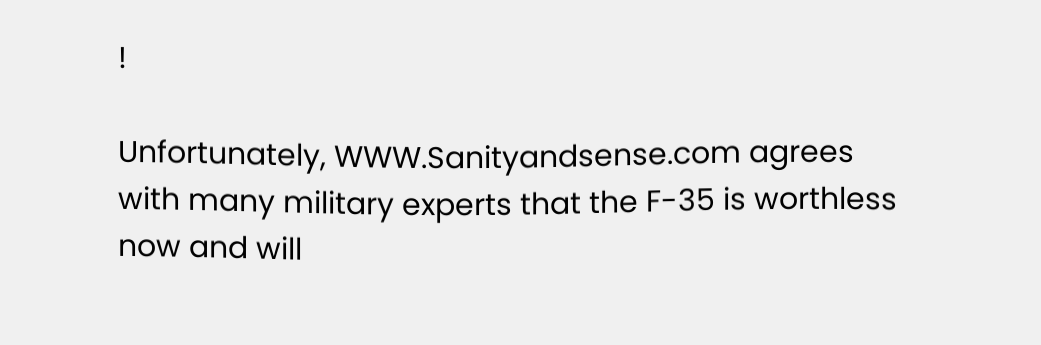!

Unfortunately, WWW.Sanityandsense.com agrees with many military experts that the F-35 is worthless now and will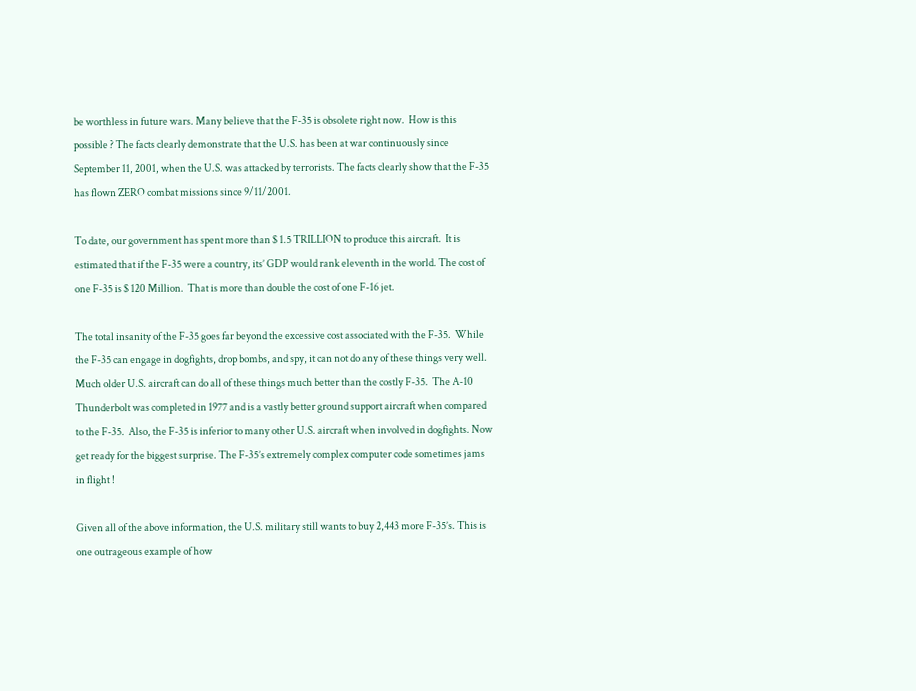be worthless in future wars. Many believe that the F-35 is obsolete right now.  How is this possible ? The facts clearly demonstrate that the U.S. has been at war continuously since September 11, 2001, when the U.S. was attacked by terrorists. The facts clearly show that the F-35 has flown ZERO combat missions since 9/11/2001.

To date, our government has spent more than $ 1.5 TRILLION to produce this aircraft.  It is estimated that if the F-35 were a country, its’ GDP would rank eleventh in the world. The cost of one F-35 is $ 120 Million.  That is more than double the cost of one F-16 jet.

The total insanity of the F-35 goes far beyond the excessive cost associated with the F-35.  While the F-35 can engage in dogfights, drop bombs, and spy, it can not do any of these things very well.  Much older U.S. aircraft can do all of these things much better than the costly F-35.  The A-10 Thunderbolt was completed in 1977 and is a vastly better ground support aircraft when compared to the F-35.  Also, the F-35 is inferior to many other U.S. aircraft when involved in dogfights. Now get ready for the biggest surprise. The F-35’s extremely complex computer code sometimes jams in flight !

Given all of the above information, the U.S. military still wants to buy 2,443 more F-35’s. This is one outrageous example of how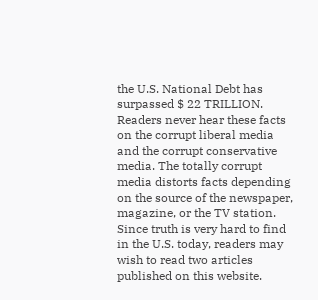the U.S. National Debt has surpassed $ 22 TRILLION. Readers never hear these facts on the corrupt liberal media and the corrupt conservative media. The totally corrupt media distorts facts depending on the source of the newspaper, magazine, or the TV station. Since truth is very hard to find in the U.S. today, readers may wish to read two articles published on this website.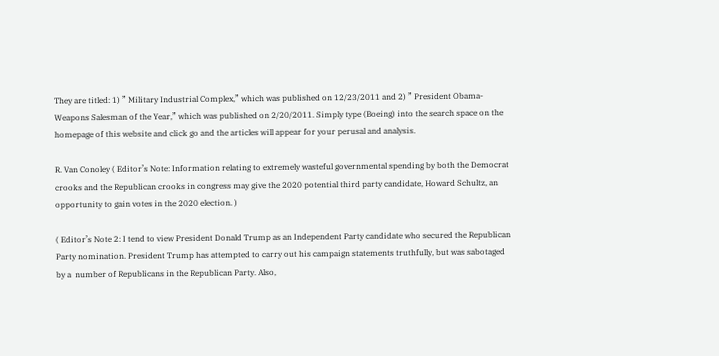They are titled: 1) ” Military Industrial Complex,” which was published on 12/23/2011 and 2) ” President Obama- Weapons Salesman of the Year,” which was published on 2/20/2011. Simply type (Boeing) into the search space on the homepage of this website and click go and the articles will appear for your perusal and analysis.

R. Van Conoley ( Editor’s Note: Information relating to extremely wasteful governmental spending by both the Democrat crooks and the Republican crooks in congress may give the 2020 potential third party candidate, Howard Schultz, an opportunity to gain votes in the 2020 election. )

( Editor’s Note 2: I tend to view President Donald Trump as an Independent Party candidate who secured the Republican Party nomination. President Trump has attempted to carry out his campaign statements truthfully, but was sabotaged by a  number of Republicans in the Republican Party. Also,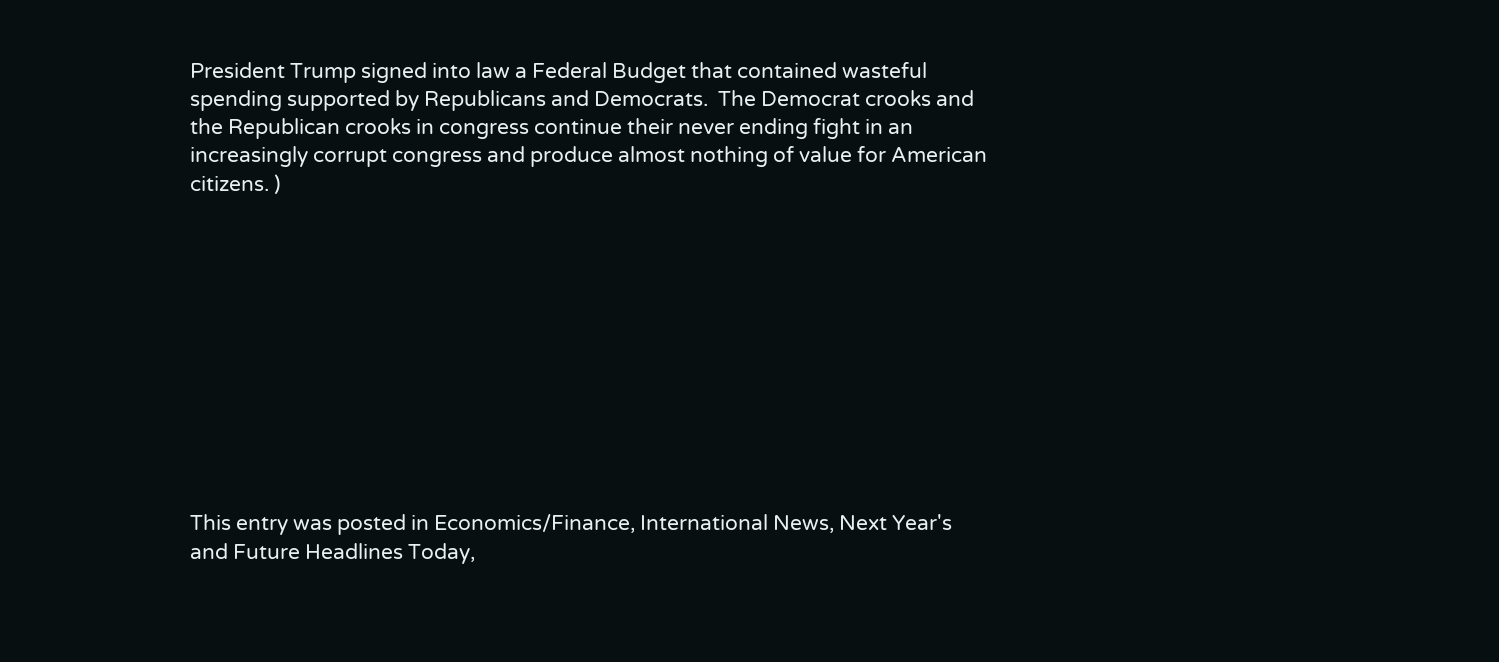President Trump signed into law a Federal Budget that contained wasteful spending supported by Republicans and Democrats.  The Democrat crooks and the Republican crooks in congress continue their never ending fight in an increasingly corrupt congress and produce almost nothing of value for American citizens. )











This entry was posted in Economics/Finance, International News, Next Year's and Future Headlines Today,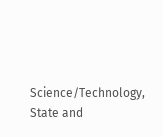Science/Technology, State and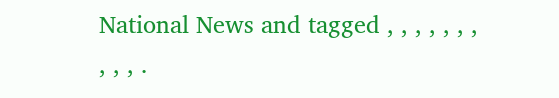National News and tagged , , , , , , , , , , .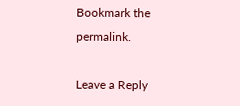Bookmark the permalink.

Leave a Reply